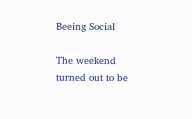Beeing Social

The weekend turned out to be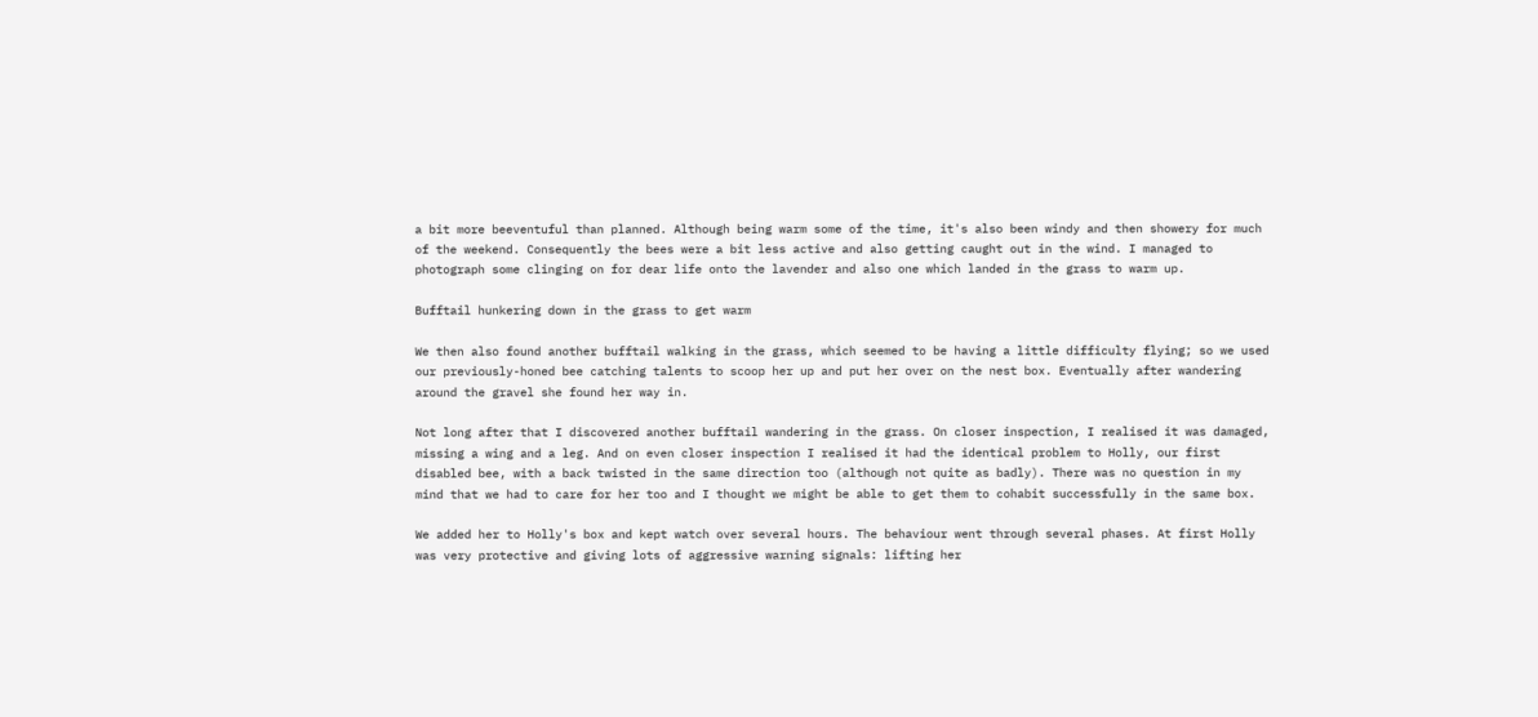a bit more beeventuful than planned. Although being warm some of the time, it's also been windy and then showery for much of the weekend. Consequently the bees were a bit less active and also getting caught out in the wind. I managed to photograph some clinging on for dear life onto the lavender and also one which landed in the grass to warm up.

Bufftail hunkering down in the grass to get warm

We then also found another bufftail walking in the grass, which seemed to be having a little difficulty flying; so we used our previously-honed bee catching talents to scoop her up and put her over on the nest box. Eventually after wandering around the gravel she found her way in.

Not long after that I discovered another bufftail wandering in the grass. On closer inspection, I realised it was damaged, missing a wing and a leg. And on even closer inspection I realised it had the identical problem to Holly, our first disabled bee, with a back twisted in the same direction too (although not quite as badly). There was no question in my mind that we had to care for her too and I thought we might be able to get them to cohabit successfully in the same box.

We added her to Holly's box and kept watch over several hours. The behaviour went through several phases. At first Holly was very protective and giving lots of aggressive warning signals: lifting her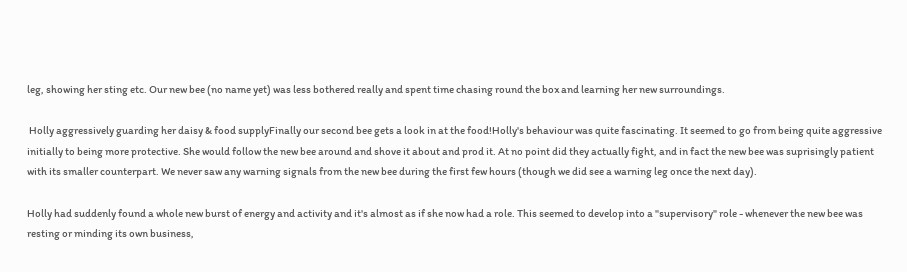leg, showing her sting etc. Our new bee (no name yet) was less bothered really and spent time chasing round the box and learning her new surroundings.

 Holly aggressively guarding her daisy & food supplyFinally our second bee gets a look in at the food!Holly's behaviour was quite fascinating. It seemed to go from being quite aggressive initially to being more protective. She would follow the new bee around and shove it about and prod it. At no point did they actually fight, and in fact the new bee was suprisingly patient with its smaller counterpart. We never saw any warning signals from the new bee during the first few hours (though we did see a warning leg once the next day).

Holly had suddenly found a whole new burst of energy and activity and it's almost as if she now had a role. This seemed to develop into a "supervisory" role - whenever the new bee was resting or minding its own business,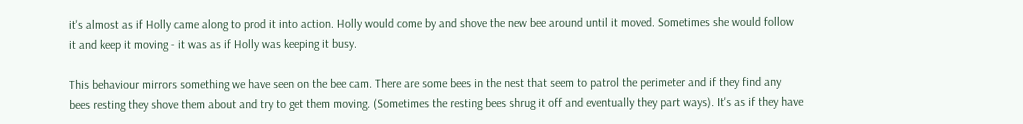it's almost as if Holly came along to prod it into action. Holly would come by and shove the new bee around until it moved. Sometimes she would follow it and keep it moving - it was as if Holly was keeping it busy.

This behaviour mirrors something we have seen on the bee cam. There are some bees in the nest that seem to patrol the perimeter and if they find any bees resting they shove them about and try to get them moving. (Sometimes the resting bees shrug it off and eventually they part ways). It's as if they have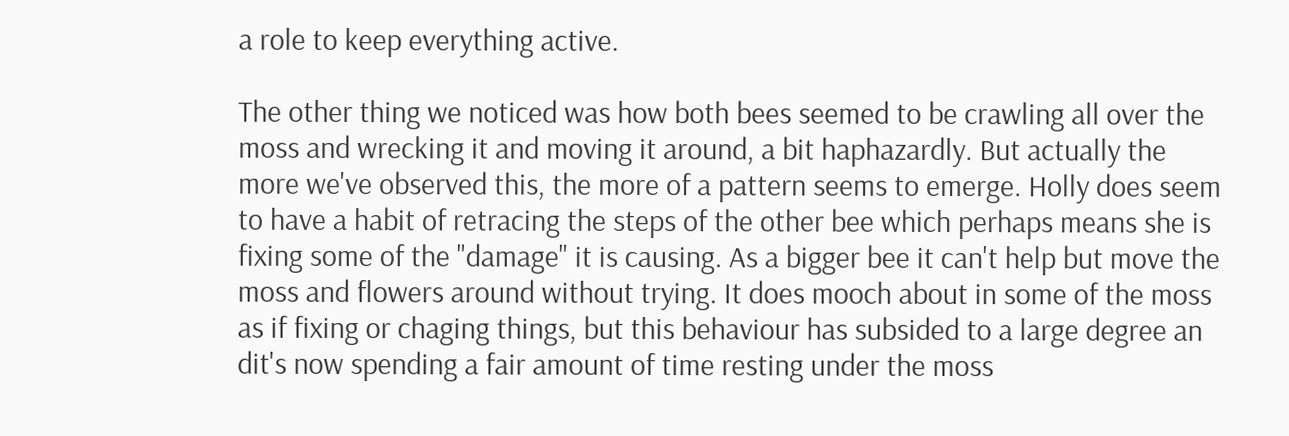a role to keep everything active.

The other thing we noticed was how both bees seemed to be crawling all over the moss and wrecking it and moving it around, a bit haphazardly. But actually the more we've observed this, the more of a pattern seems to emerge. Holly does seem to have a habit of retracing the steps of the other bee which perhaps means she is fixing some of the "damage" it is causing. As a bigger bee it can't help but move the moss and flowers around without trying. It does mooch about in some of the moss as if fixing or chaging things, but this behaviour has subsided to a large degree an dit's now spending a fair amount of time resting under the moss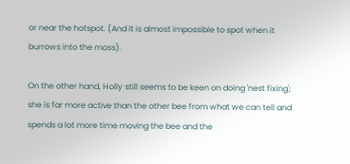or near the hotspot. (And it is almost impossible to spot when it burrows into the moss).

On the other hand, Holly still seems to be keen on doing 'nest fixing'; she is far more active than the other bee from what we can tell and spends a lot more time moving the bee and the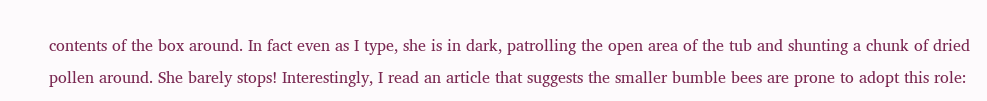contents of the box around. In fact even as I type, she is in dark, patrolling the open area of the tub and shunting a chunk of dried pollen around. She barely stops! Interestingly, I read an article that suggests the smaller bumble bees are prone to adopt this role: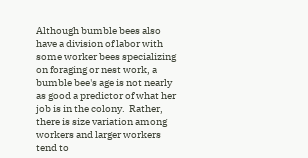Although bumble bees also have a division of labor with some worker bees specializing on foraging or nest work, a bumble bee's age is not nearly as good a predictor of what her job is in the colony.  Rather, there is size variation among workers and larger workers tend to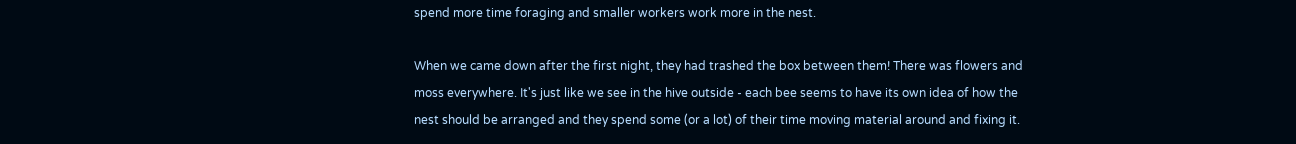spend more time foraging and smaller workers work more in the nest.

When we came down after the first night, they had trashed the box between them! There was flowers and moss everywhere. It's just like we see in the hive outside - each bee seems to have its own idea of how the nest should be arranged and they spend some (or a lot) of their time moving material around and fixing it.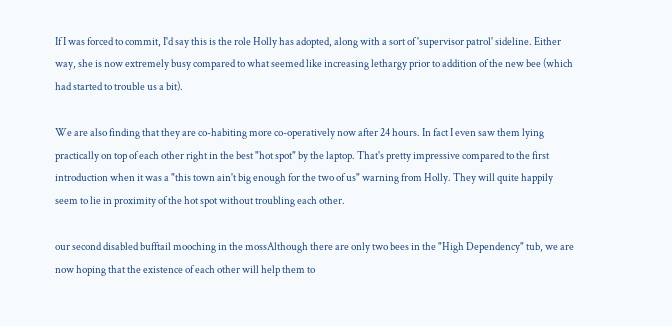If I was forced to commit, I'd say this is the role Holly has adopted, along with a sort of 'supervisor patrol' sideline. Either way, she is now extremely busy compared to what seemed like increasing lethargy prior to addition of the new bee (which had started to trouble us a bit).

We are also finding that they are co-habiting more co-operatively now after 24 hours. In fact I even saw them lying practically on top of each other right in the best "hot spot" by the laptop. That's pretty impressive compared to the first introduction when it was a "this town ain't big enough for the two of us" warning from Holly. They will quite happily seem to lie in proximity of the hot spot without troubling each other.

our second disabled bufftail mooching in the mossAlthough there are only two bees in the "High Dependency" tub, we are now hoping that the existence of each other will help them to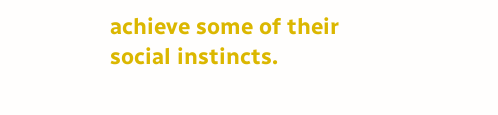achieve some of their social instincts.